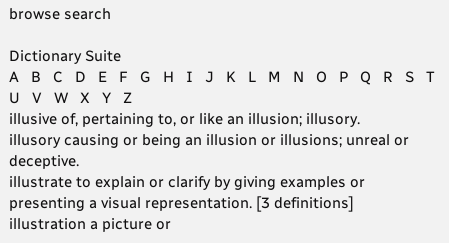browse search

Dictionary Suite
A   B   C   D   E   F   G   H   I   J   K   L   M   N   O   P   Q   R   S   T   U   V   W   X   Y   Z
illusive of, pertaining to, or like an illusion; illusory.
illusory causing or being an illusion or illusions; unreal or deceptive.
illustrate to explain or clarify by giving examples or presenting a visual representation. [3 definitions]
illustration a picture or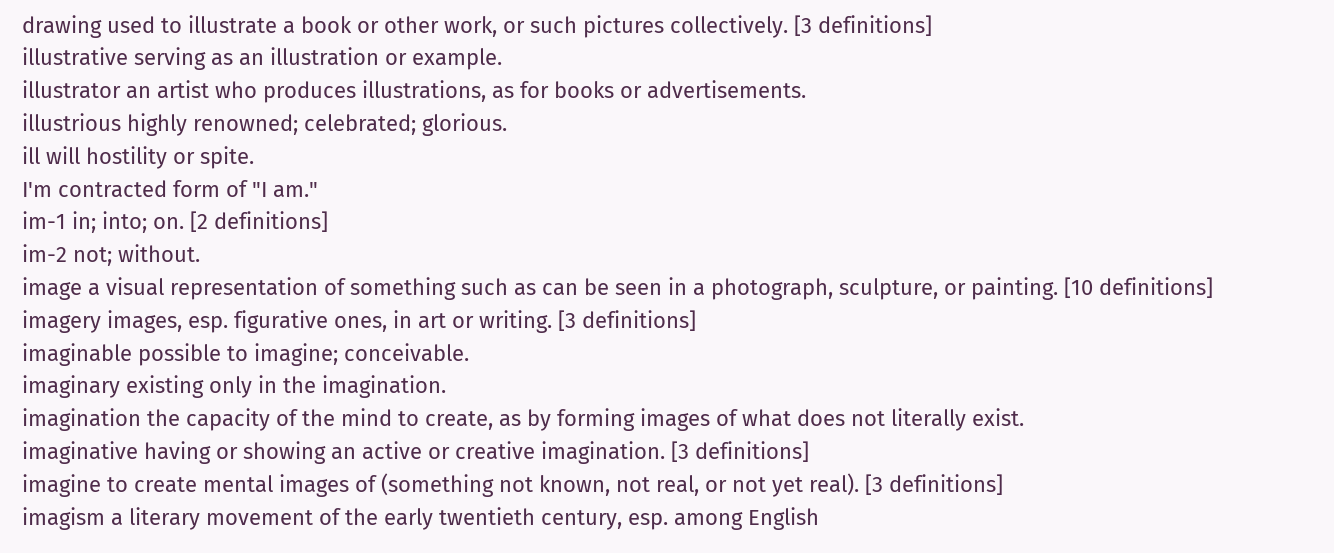drawing used to illustrate a book or other work, or such pictures collectively. [3 definitions]
illustrative serving as an illustration or example.
illustrator an artist who produces illustrations, as for books or advertisements.
illustrious highly renowned; celebrated; glorious.
ill will hostility or spite.
I'm contracted form of "I am."
im-1 in; into; on. [2 definitions]
im-2 not; without.
image a visual representation of something such as can be seen in a photograph, sculpture, or painting. [10 definitions]
imagery images, esp. figurative ones, in art or writing. [3 definitions]
imaginable possible to imagine; conceivable.
imaginary existing only in the imagination.
imagination the capacity of the mind to create, as by forming images of what does not literally exist.
imaginative having or showing an active or creative imagination. [3 definitions]
imagine to create mental images of (something not known, not real, or not yet real). [3 definitions]
imagism a literary movement of the early twentieth century, esp. among English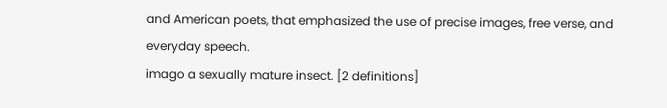and American poets, that emphasized the use of precise images, free verse, and everyday speech.
imago a sexually mature insect. [2 definitions]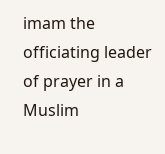imam the officiating leader of prayer in a Muslim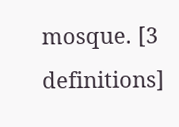mosque. [3 definitions]